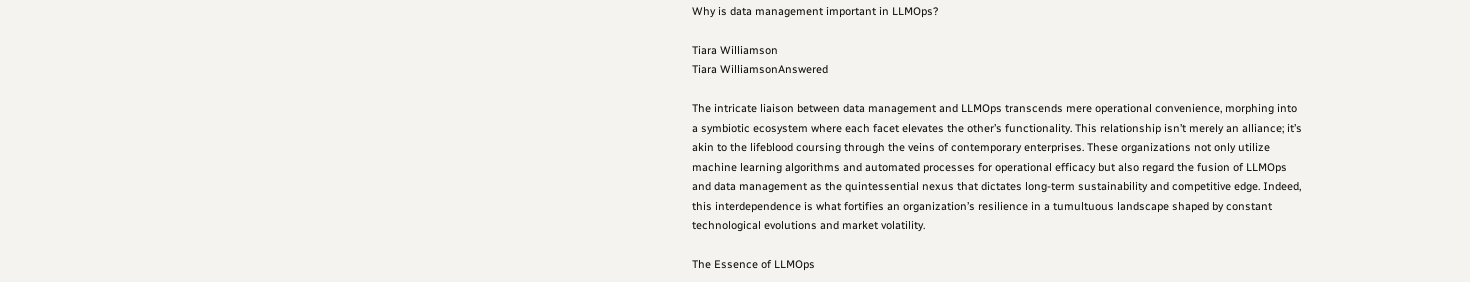Why is data management important in LLMOps?

Tiara Williamson
Tiara WilliamsonAnswered

The intricate liaison between data management and LLMOps transcends mere operational convenience, morphing into a symbiotic ecosystem where each facet elevates the other’s functionality. This relationship isn’t merely an alliance; it’s akin to the lifeblood coursing through the veins of contemporary enterprises. These organizations not only utilize machine learning algorithms and automated processes for operational efficacy but also regard the fusion of LLMOps and data management as the quintessential nexus that dictates long-term sustainability and competitive edge. Indeed, this interdependence is what fortifies an organization’s resilience in a tumultuous landscape shaped by constant technological evolutions and market volatility.

The Essence of LLMOps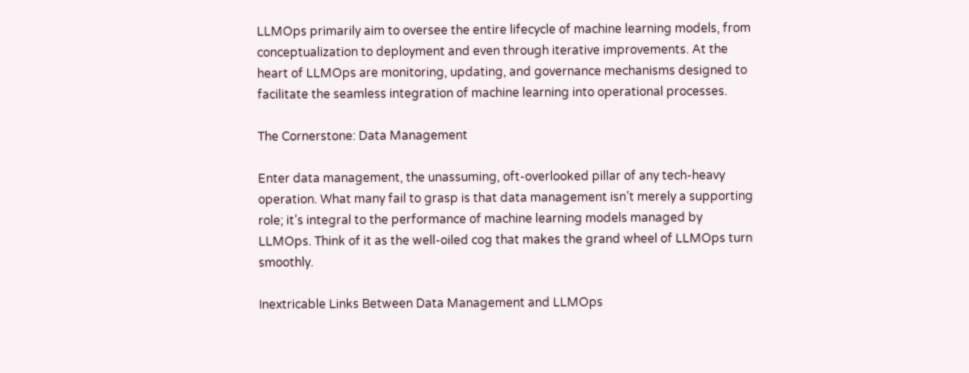LLMOps primarily aim to oversee the entire lifecycle of machine learning models, from conceptualization to deployment and even through iterative improvements. At the heart of LLMOps are monitoring, updating, and governance mechanisms designed to facilitate the seamless integration of machine learning into operational processes.

The Cornerstone: Data Management

Enter data management, the unassuming, oft-overlooked pillar of any tech-heavy operation. What many fail to grasp is that data management isn’t merely a supporting role; it’s integral to the performance of machine learning models managed by LLMOps. Think of it as the well-oiled cog that makes the grand wheel of LLMOps turn smoothly.

Inextricable Links Between Data Management and LLMOps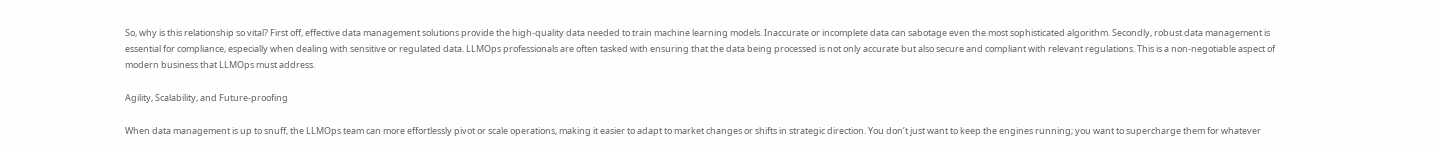So, why is this relationship so vital? First off, effective data management solutions provide the high-quality data needed to train machine learning models. Inaccurate or incomplete data can sabotage even the most sophisticated algorithm. Secondly, robust data management is essential for compliance, especially when dealing with sensitive or regulated data. LLMOps professionals are often tasked with ensuring that the data being processed is not only accurate but also secure and compliant with relevant regulations. This is a non-negotiable aspect of modern business that LLMOps must address.

Agility, Scalability, and Future-proofing

When data management is up to snuff, the LLMOps team can more effortlessly pivot or scale operations, making it easier to adapt to market changes or shifts in strategic direction. You don’t just want to keep the engines running; you want to supercharge them for whatever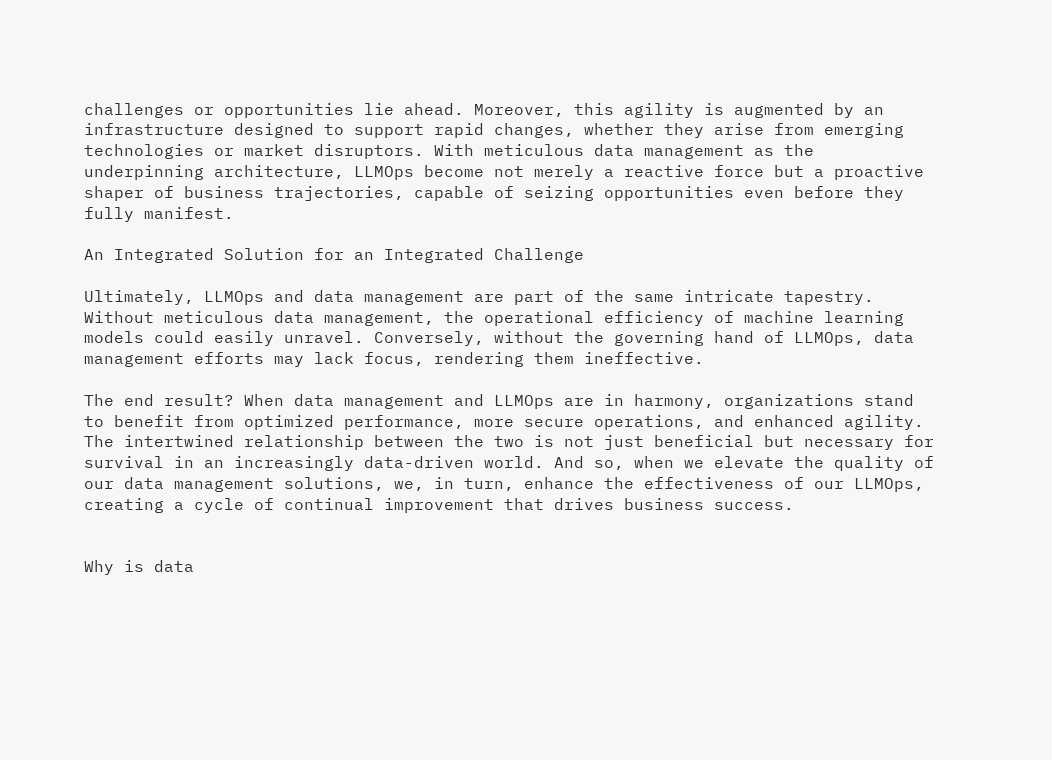challenges or opportunities lie ahead. Moreover, this agility is augmented by an infrastructure designed to support rapid changes, whether they arise from emerging technologies or market disruptors. With meticulous data management as the underpinning architecture, LLMOps become not merely a reactive force but a proactive shaper of business trajectories, capable of seizing opportunities even before they fully manifest.

An Integrated Solution for an Integrated Challenge

Ultimately, LLMOps and data management are part of the same intricate tapestry. Without meticulous data management, the operational efficiency of machine learning models could easily unravel. Conversely, without the governing hand of LLMOps, data management efforts may lack focus, rendering them ineffective.

The end result? When data management and LLMOps are in harmony, organizations stand to benefit from optimized performance, more secure operations, and enhanced agility. The intertwined relationship between the two is not just beneficial but necessary for survival in an increasingly data-driven world. And so, when we elevate the quality of our data management solutions, we, in turn, enhance the effectiveness of our LLMOps, creating a cycle of continual improvement that drives business success.


Why is data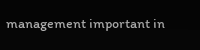management important in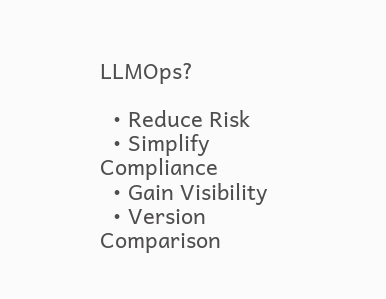LLMOps?

  • Reduce Risk
  • Simplify Compliance
  • Gain Visibility
  • Version Comparison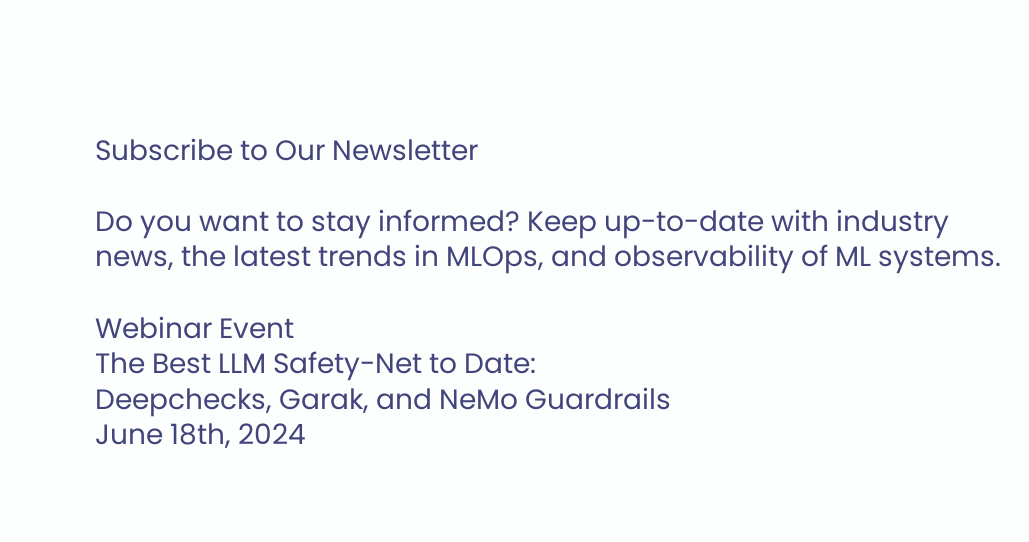Subscribe to Our Newsletter

Do you want to stay informed? Keep up-to-date with industry news, the latest trends in MLOps, and observability of ML systems.

Webinar Event
The Best LLM Safety-Net to Date:
Deepchecks, Garak, and NeMo Guardrails
June 18th, 2024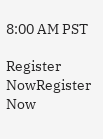8:00 AM PST

Register NowRegister Now